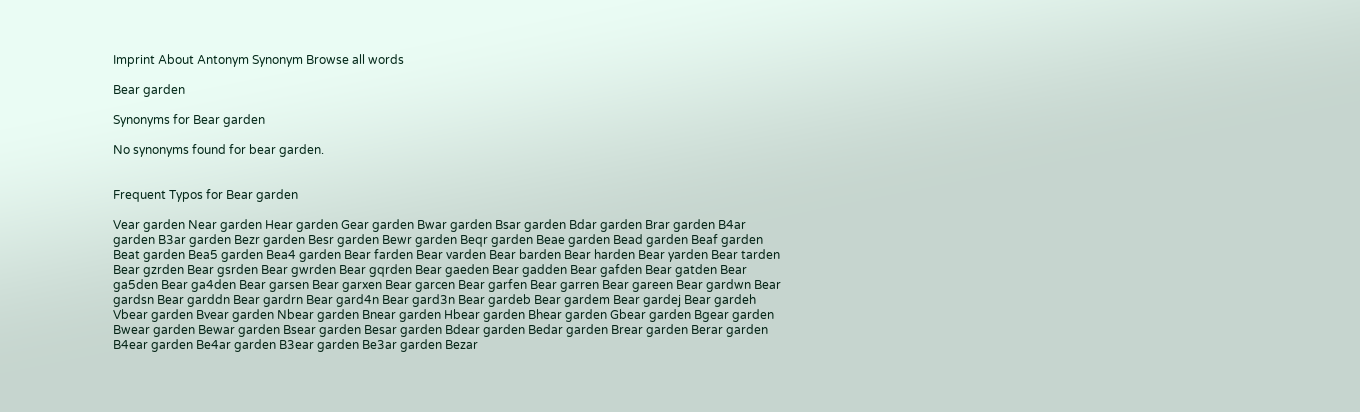Imprint About Antonym Synonym Browse all words

Bear garden

Synonyms for Bear garden

No synonyms found for bear garden.


Frequent Typos for Bear garden

Vear garden Near garden Hear garden Gear garden Bwar garden Bsar garden Bdar garden Brar garden B4ar garden B3ar garden Bezr garden Besr garden Bewr garden Beqr garden Beae garden Bead garden Beaf garden Beat garden Bea5 garden Bea4 garden Bear farden Bear varden Bear barden Bear harden Bear yarden Bear tarden Bear gzrden Bear gsrden Bear gwrden Bear gqrden Bear gaeden Bear gadden Bear gafden Bear gatden Bear ga5den Bear ga4den Bear garsen Bear garxen Bear garcen Bear garfen Bear garren Bear gareen Bear gardwn Bear gardsn Bear garddn Bear gardrn Bear gard4n Bear gard3n Bear gardeb Bear gardem Bear gardej Bear gardeh Vbear garden Bvear garden Nbear garden Bnear garden Hbear garden Bhear garden Gbear garden Bgear garden Bwear garden Bewar garden Bsear garden Besar garden Bdear garden Bedar garden Brear garden Berar garden B4ear garden Be4ar garden B3ear garden Be3ar garden Bezar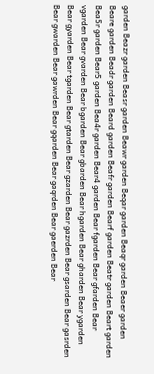garden Beazr garden Beasr garden Beawr garden Beqar garden Beaqr garden Beaer garden Beare garden Beadr garden Beard garden Beafr garden Bearf garden Beatr garden Beart garden Bea5r garden Bear5 garden Bea4r garden Bear4 garden Bear fgarden Bear gfarden Bear vgarden Bear gvarden Bear bgarden Bear gbarden Bear hgarden Bear gharden Bear ygarden Bear gyarden Bear tgarden Bear gtarden Bear gzarden Bear gazrden Bear gsarden Bear gasrden Bear gwarden Bear gawrden Bear gqarden Bear gaqrden Bear gaerden Bear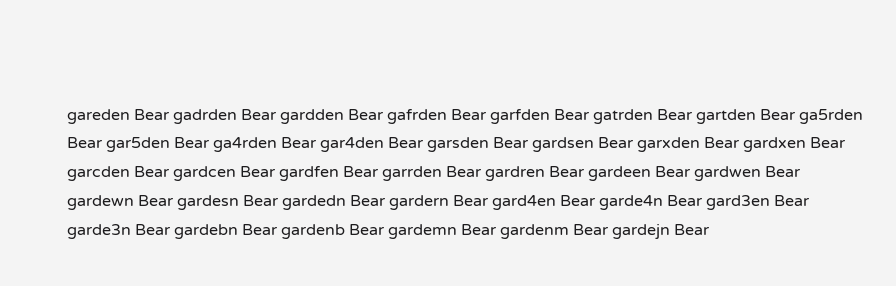gareden Bear gadrden Bear gardden Bear gafrden Bear garfden Bear gatrden Bear gartden Bear ga5rden Bear gar5den Bear ga4rden Bear gar4den Bear garsden Bear gardsen Bear garxden Bear gardxen Bear garcden Bear gardcen Bear gardfen Bear garrden Bear gardren Bear gardeen Bear gardwen Bear gardewn Bear gardesn Bear gardedn Bear gardern Bear gard4en Bear garde4n Bear gard3en Bear garde3n Bear gardebn Bear gardenb Bear gardemn Bear gardenm Bear gardejn Bear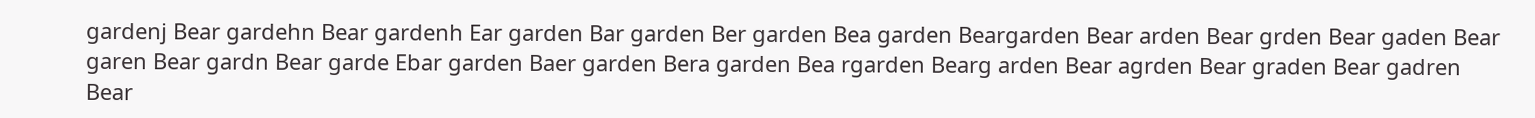gardenj Bear gardehn Bear gardenh Ear garden Bar garden Ber garden Bea garden Beargarden Bear arden Bear grden Bear gaden Bear garen Bear gardn Bear garde Ebar garden Baer garden Bera garden Bea rgarden Bearg arden Bear agrden Bear graden Bear gadren Bear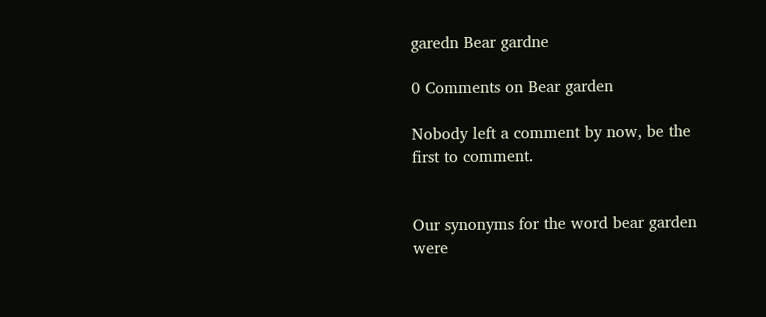garedn Bear gardne

0 Comments on Bear garden

Nobody left a comment by now, be the first to comment.


Our synonyms for the word bear garden were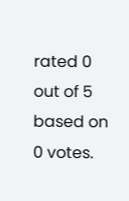rated 0 out of 5 based on 0 votes.